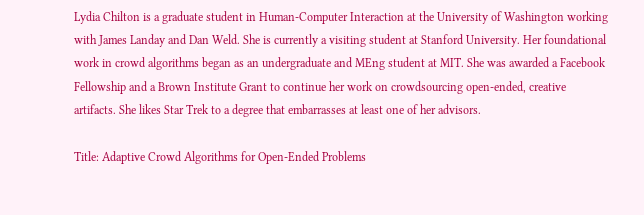Lydia Chilton is a graduate student in Human-Computer Interaction at the University of Washington working with James Landay and Dan Weld. She is currently a visiting student at Stanford University. Her foundational work in crowd algorithms began as an undergraduate and MEng student at MIT. She was awarded a Facebook Fellowship and a Brown Institute Grant to continue her work on crowdsourcing open-ended, creative artifacts. She likes Star Trek to a degree that embarrasses at least one of her advisors.

Title: Adaptive Crowd Algorithms for Open-Ended Problems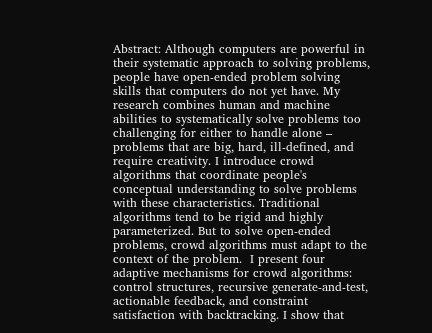Abstract: Although computers are powerful in their systematic approach to solving problems, people have open-ended problem solving skills that computers do not yet have. My research combines human and machine abilities to systematically solve problems too challenging for either to handle alone – problems that are big, hard, ill-defined, and require creativity. I introduce crowd algorithms that coordinate people's conceptual understanding to solve problems with these characteristics. Traditional algorithms tend to be rigid and highly parameterized. But to solve open-ended problems, crowd algorithms must adapt to the context of the problem.  I present four adaptive mechanisms for crowd algorithms: control structures, recursive generate-and-test, actionable feedback, and constraint satisfaction with backtracking. I show that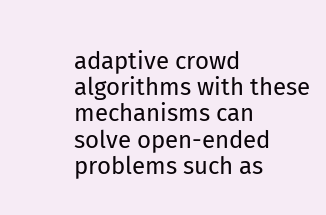adaptive crowd algorithms with these mechanisms can solve open-ended problems such as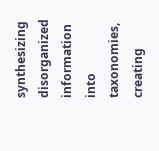synthesizing disorganized information into taxonomies, creating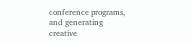conference programs, and generating creative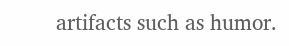artifacts such as humor.